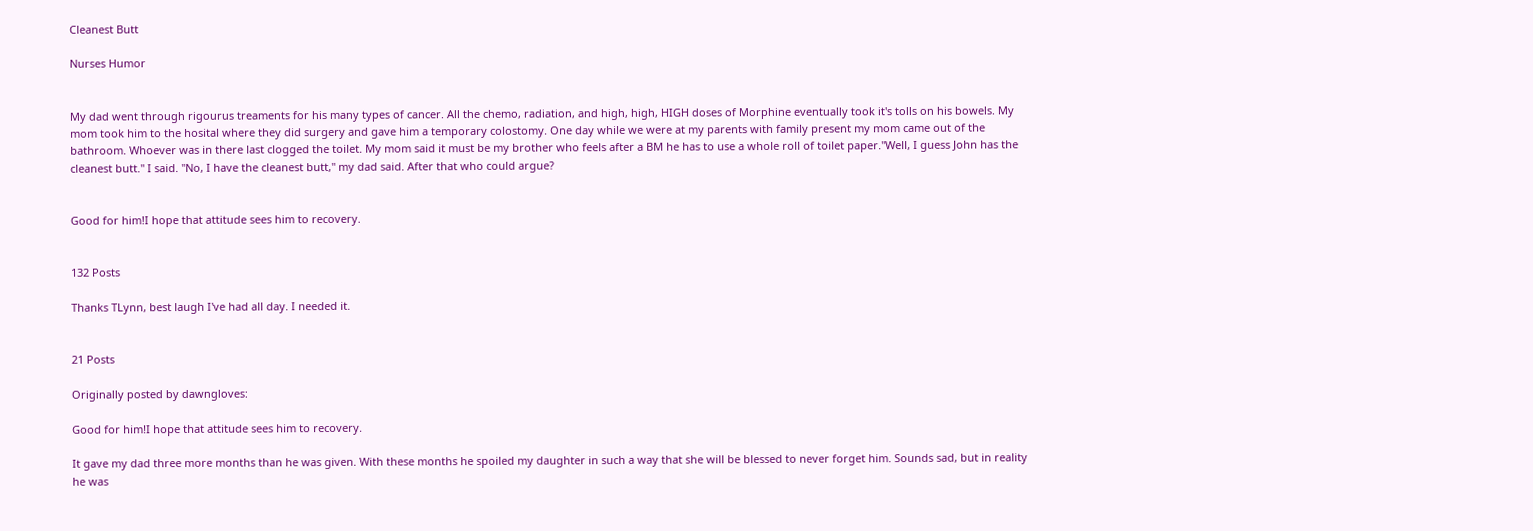Cleanest Butt

Nurses Humor


My dad went through rigourus treaments for his many types of cancer. All the chemo, radiation, and high, high, HIGH doses of Morphine eventually took it's tolls on his bowels. My mom took him to the hosital where they did surgery and gave him a temporary colostomy. One day while we were at my parents with family present my mom came out of the bathroom. Whoever was in there last clogged the toilet. My mom said it must be my brother who feels after a BM he has to use a whole roll of toilet paper."Well, I guess John has the cleanest butt." I said. "No, I have the cleanest butt," my dad said. After that who could argue?


Good for him!I hope that attitude sees him to recovery.


132 Posts

Thanks TLynn, best laugh I've had all day. I needed it.


21 Posts

Originally posted by dawngloves:

Good for him!I hope that attitude sees him to recovery.

It gave my dad three more months than he was given. With these months he spoiled my daughter in such a way that she will be blessed to never forget him. Sounds sad, but in reality he was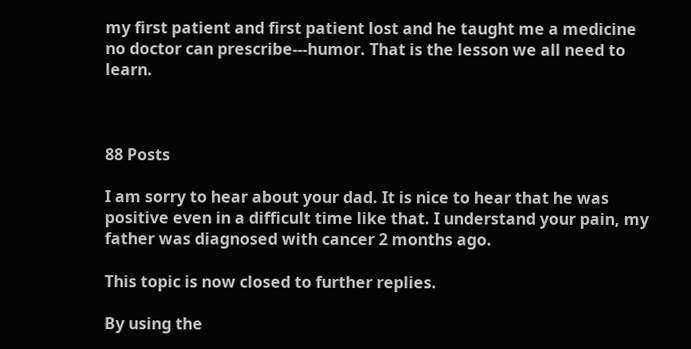my first patient and first patient lost and he taught me a medicine no doctor can prescribe---humor. That is the lesson we all need to learn.



88 Posts

I am sorry to hear about your dad. It is nice to hear that he was positive even in a difficult time like that. I understand your pain, my father was diagnosed with cancer 2 months ago.

This topic is now closed to further replies.

By using the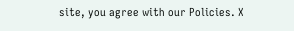site, you agree with our Policies. X